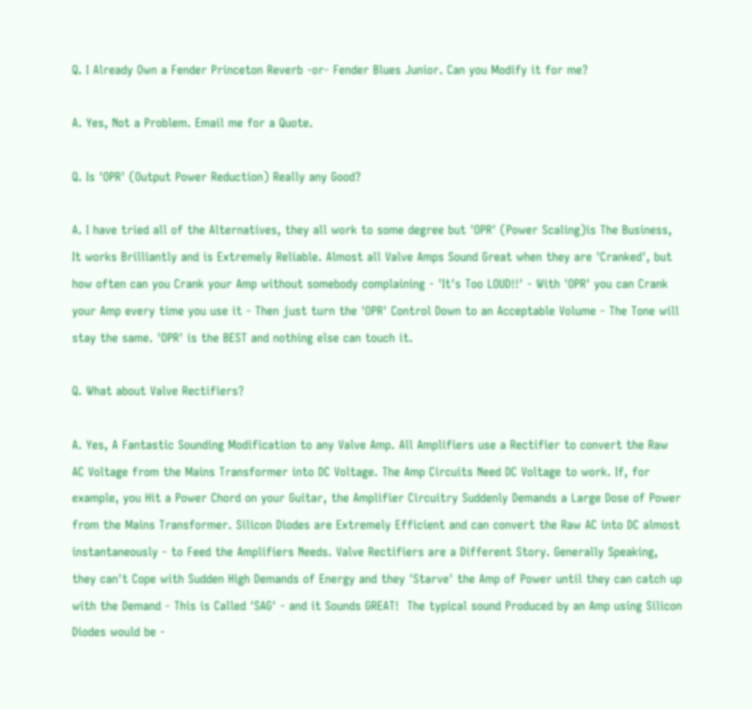Q. I Already Own a Fender Princeton Reverb -or- Fender Blues Junior. Can you Modify it for me?

A. Yes, Not a Problem. Email me for a Quote.

Q. Is 'OPR' (Output Power Reduction) Really any Good?

A. I have tried all of the Alternatives, they all work to some degree but 'OPR' (Power Scaling)is The Business, It works Brilliantly and is Extremely Reliable. Almost all Valve Amps Sound Great when they are 'Cranked', but how often can you Crank your Amp without somebody complaining - 'It's Too LOUD!!' - With 'OPR' you can Crank your Amp every time you use it - Then just turn the 'OPR' Control Down to an Acceptable Volume - The Tone will stay the same. 'OPR' is the BEST and nothing else can touch it.

Q. What about Valve Rectifiers?

A. Yes, A Fantastic Sounding Modification to any Valve Amp. All Amplifiers use a Rectifier to convert the Raw AC Voltage from the Mains Transformer into DC Voltage. The Amp Circuits Need DC Voltage to work. If, for example, you Hit a Power Chord on your Guitar, the Amplifier Circuitry Suddenly Demands a Large Dose of Power from the Mains Transformer. Silicon Diodes are Extremely Efficient and can convert the Raw AC into DC almost instantaneously - to Feed the Amplifiers Needs. Valve Rectifiers are a Different Story. Generally Speaking, they can't Cope with Sudden High Demands of Energy and they 'Starve' the Amp of Power until they can catch up with the Demand - This is Called 'SAG' - and it Sounds GREAT!  The typical sound Produced by an Amp using Silicon Diodes would be -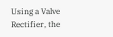Using a Valve Rectifier, the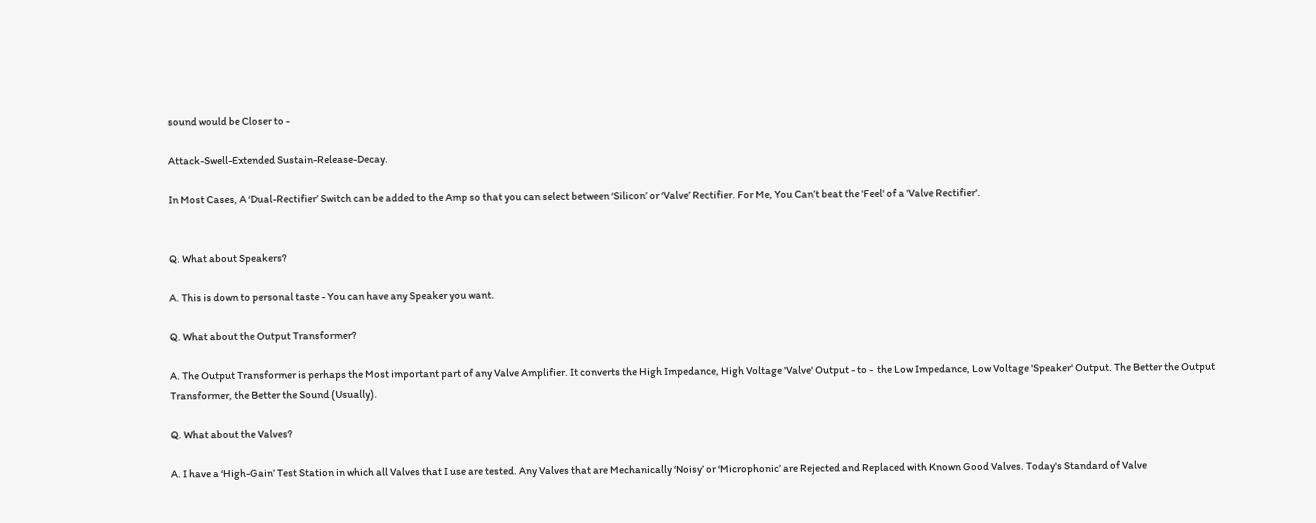sound would be Closer to -

Attack-Swell-Extended Sustain-Release-Decay.

In Most Cases, A ‘Dual-Rectifier’ Switch can be added to the Amp so that you can select between ‘Silicon’ or ‘Valve’ Rectifier. For Me, You Can’t beat the 'Feel' of a 'Valve Rectifier'.


Q. What about Speakers?

A. This is down to personal taste - You can have any Speaker you want.

Q. What about the Output Transformer?

A. The Output Transformer is perhaps the Most important part of any Valve Amplifier. It converts the High Impedance, High Voltage 'Valve' Output - to -  the Low Impedance, Low Voltage 'Speaker' Output. The Better the Output Transformer, the Better the Sound (Usually).

Q. What about the Valves?

A. I have a ‘High-Gain’ Test Station in which all Valves that I use are tested. Any Valves that are Mechanically ‘Noisy’ or ‘Microphonic’ are Rejected and Replaced with Known Good Valves. Today's Standard of Valve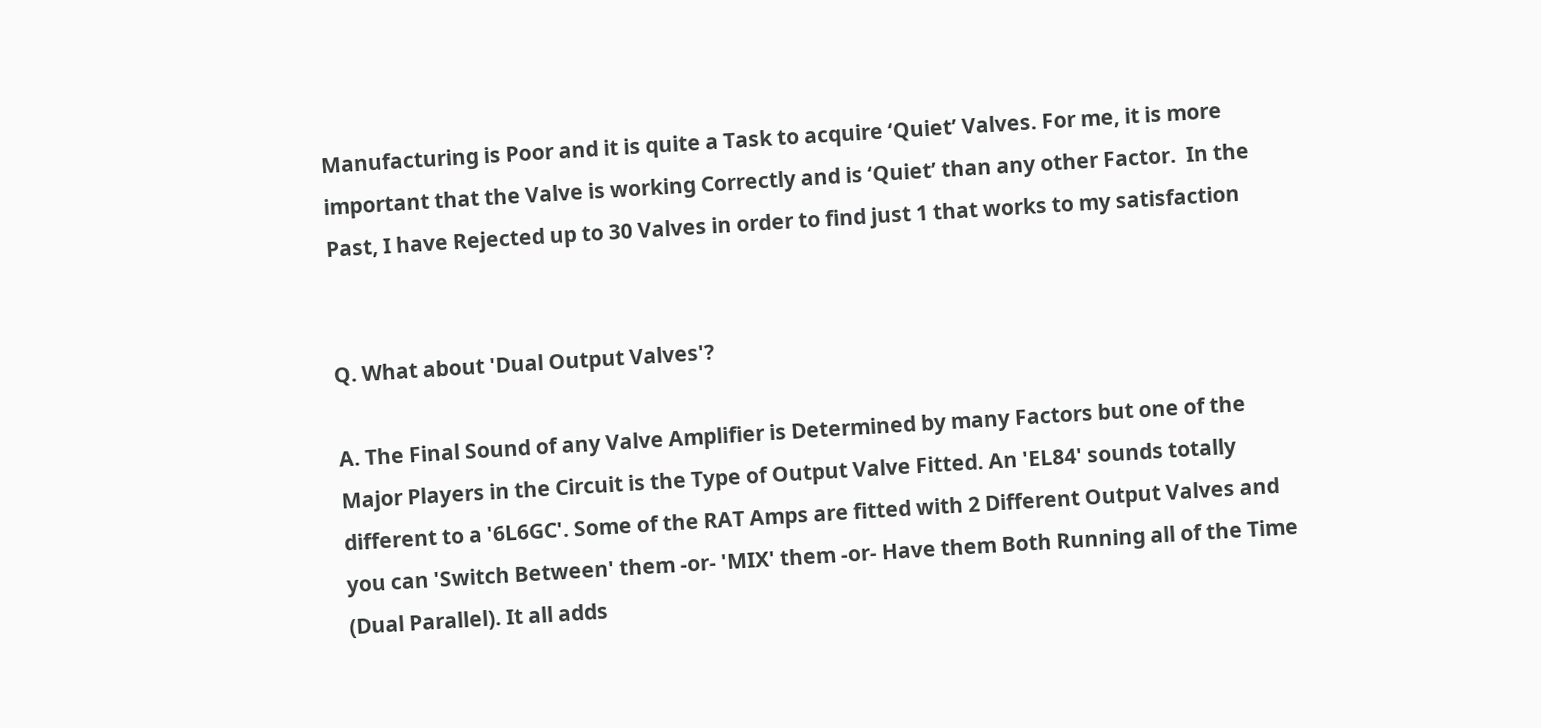Manufacturing is Poor and it is quite a Task to acquire ‘Quiet’ Valves. For me, it is more important that the Valve is working Correctly and is ‘Quiet’ than any other Factor.  In the Past, I have Rejected up to 30 Valves in order to find just 1 that works to my satisfaction


Q. What about 'Dual Output Valves'?

A. The Final Sound of any Valve Amplifier is Determined by many Factors but one of the Major Players in the Circuit is the Type of Output Valve Fitted. An 'EL84' sounds totally different to a '6L6GC'. Some of the RAT Amps are fitted with 2 Different Output Valves and you can 'Switch Between' them -or- 'MIX' them -or- Have them Both Running all of the Time (Dual Parallel). It all adds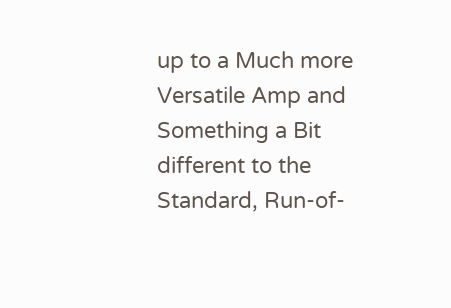up to a Much more Versatile Amp and Something a Bit different to the Standard, Run-of-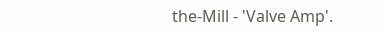the-Mill - 'Valve Amp'.